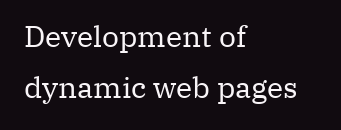Development of dynamic web pages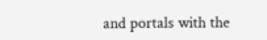and portals with the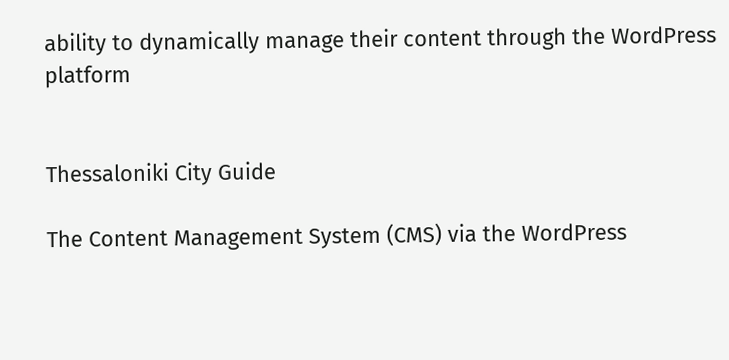ability to dynamically manage their content through the WordPress platform


Thessaloniki City Guide

The Content Management System (CMS) via the WordPress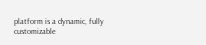platform is a dynamic, fully customizable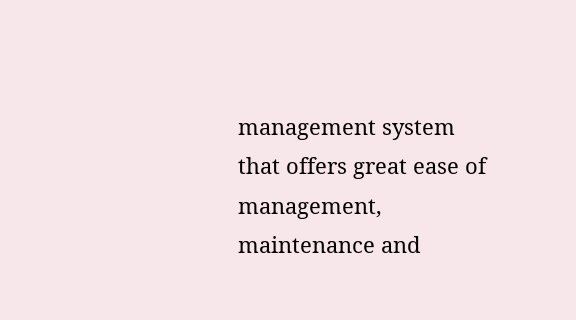management system that offers great ease of management, maintenance and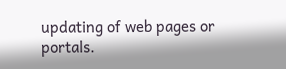updating of web pages or portals.